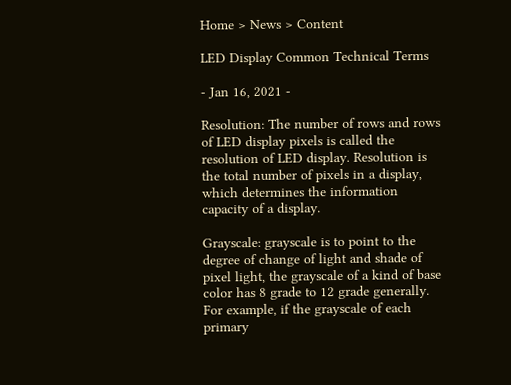Home > News > Content

LED Display Common Technical Terms

- Jan 16, 2021 -

Resolution: The number of rows and rows of LED display pixels is called the resolution of LED display. Resolution is the total number of pixels in a display, which determines the information capacity of a display.

Grayscale: grayscale is to point to the degree of change of light and shade of pixel light, the grayscale of a kind of base color has 8 grade to 12 grade generally. For example, if the grayscale of each primary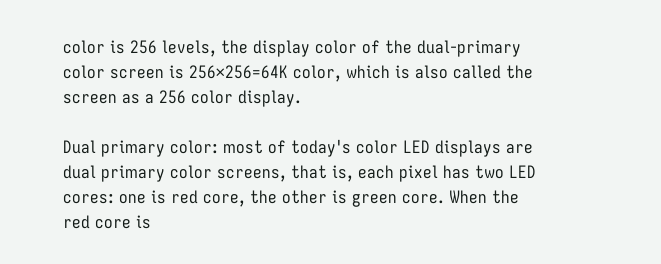color is 256 levels, the display color of the dual-primary color screen is 256×256=64K color, which is also called the screen as a 256 color display.

Dual primary color: most of today's color LED displays are dual primary color screens, that is, each pixel has two LED cores: one is red core, the other is green core. When the red core is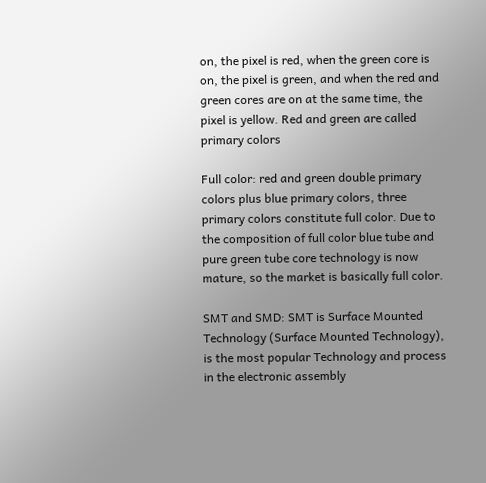on, the pixel is red, when the green core is on, the pixel is green, and when the red and green cores are on at the same time, the pixel is yellow. Red and green are called primary colors

Full color: red and green double primary colors plus blue primary colors, three primary colors constitute full color. Due to the composition of full color blue tube and pure green tube core technology is now mature, so the market is basically full color.

SMT and SMD: SMT is Surface Mounted Technology (Surface Mounted Technology), is the most popular Technology and process in the electronic assembly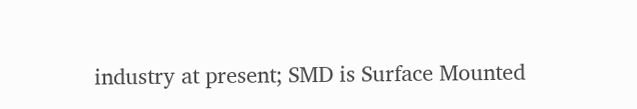industry at present; SMD is Surface Mounted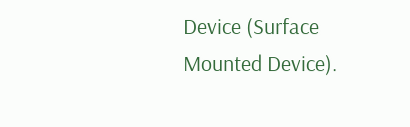Device (Surface Mounted Device).